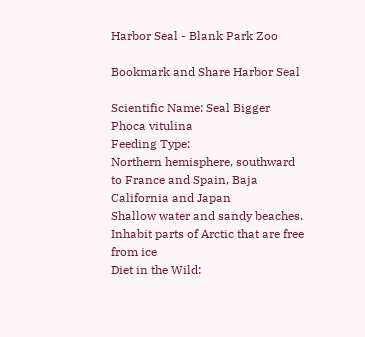Harbor Seal - Blank Park Zoo

Bookmark and Share Harbor Seal

Scientific Name: Seal Bigger
Phoca vitulina
Feeding Type:
Northern hemisphere, southward to France and Spain, Baja California and Japan
Shallow water and sandy beaches. Inhabit parts of Arctic that are free from ice
Diet in the Wild: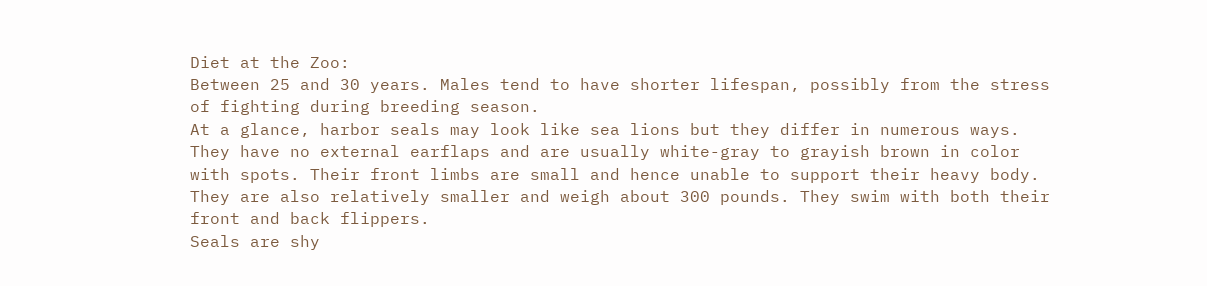Diet at the Zoo:
Between 25 and 30 years. Males tend to have shorter lifespan, possibly from the stress of fighting during breeding season.
At a glance, harbor seals may look like sea lions but they differ in numerous ways. They have no external earflaps and are usually white-gray to grayish brown in color with spots. Their front limbs are small and hence unable to support their heavy body. They are also relatively smaller and weigh about 300 pounds. They swim with both their front and back flippers.
Seals are shy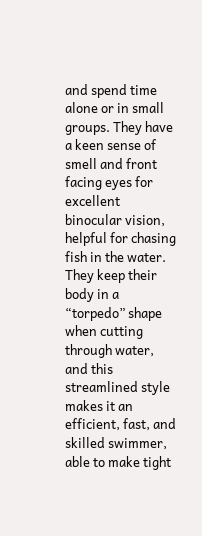and spend time alone or in small groups. They have a keen sense of smell and front facing eyes for excellent binocular vision, helpful for chasing fish in the water. They keep their body in a “torpedo” shape when cutting through water, and this streamlined style makes it an efficient, fast, and skilled swimmer, able to make tight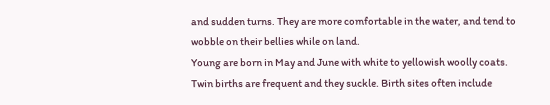and sudden turns. They are more comfortable in the water, and tend to wobble on their bellies while on land.
Young are born in May and June with white to yellowish woolly coats. Twin births are frequent and they suckle. Birth sites often include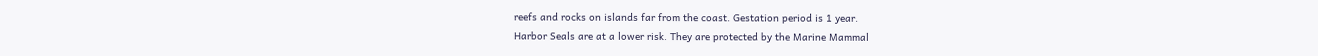reefs and rocks on islands far from the coast. Gestation period is 1 year.
Harbor Seals are at a lower risk. They are protected by the Marine Mammal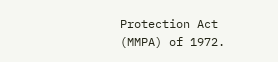Protection Act (MMPA) of 1972.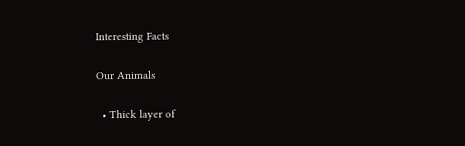Interesting Facts

Our Animals

  • Thick layer of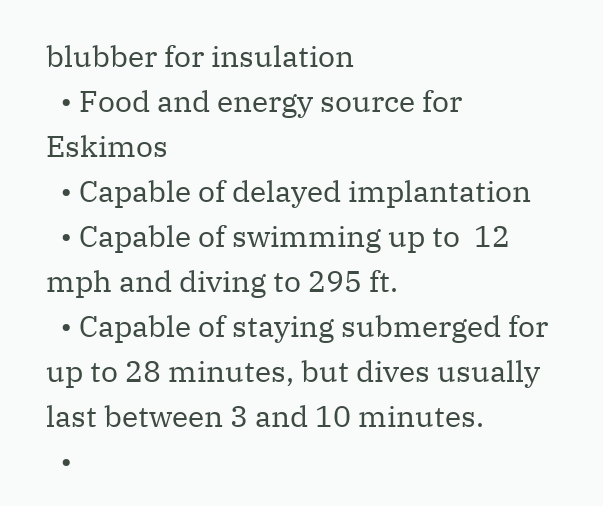blubber for insulation
  • Food and energy source for Eskimos
  • Capable of delayed implantation
  • Capable of swimming up to  12 mph and diving to 295 ft.
  • Capable of staying submerged for up to 28 minutes, but dives usually last between 3 and 10 minutes.
  •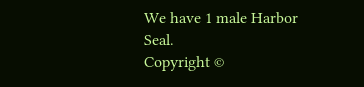We have 1 male Harbor Seal.
Copyright ©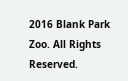2016 Blank Park Zoo. All Rights Reserved.